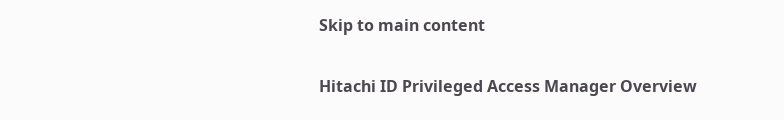Skip to main content

Hitachi ID Privileged Access Manager Overview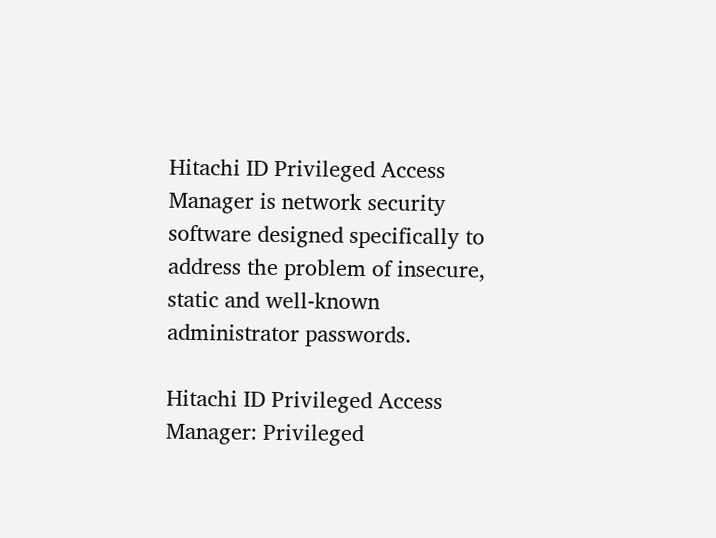Hitachi ID Privileged Access Manager is network security software designed specifically to address the problem of insecure, static and well-known administrator passwords.

Hitachi ID Privileged Access Manager: Privileged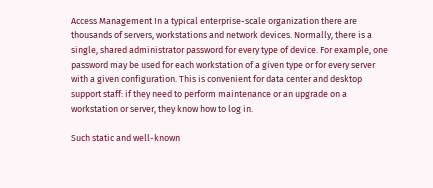Access Management In a typical enterprise-scale organization there are thousands of servers, workstations and network devices. Normally, there is a single, shared administrator password for every type of device. For example, one password may be used for each workstation of a given type or for every server with a given configuration. This is convenient for data center and desktop support staff: if they need to perform maintenance or an upgrade on a workstation or server, they know how to log in.

Such static and well-known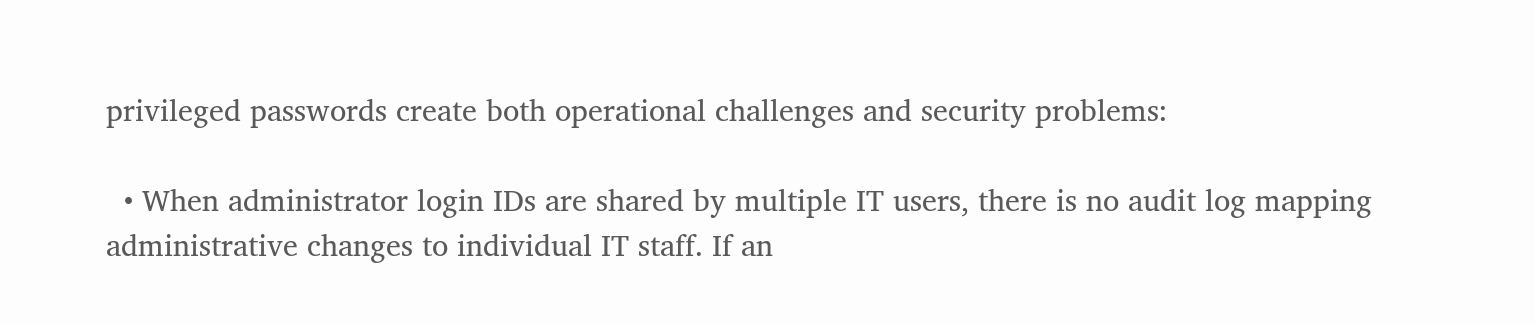privileged passwords create both operational challenges and security problems:

  • When administrator login IDs are shared by multiple IT users, there is no audit log mapping administrative changes to individual IT staff. If an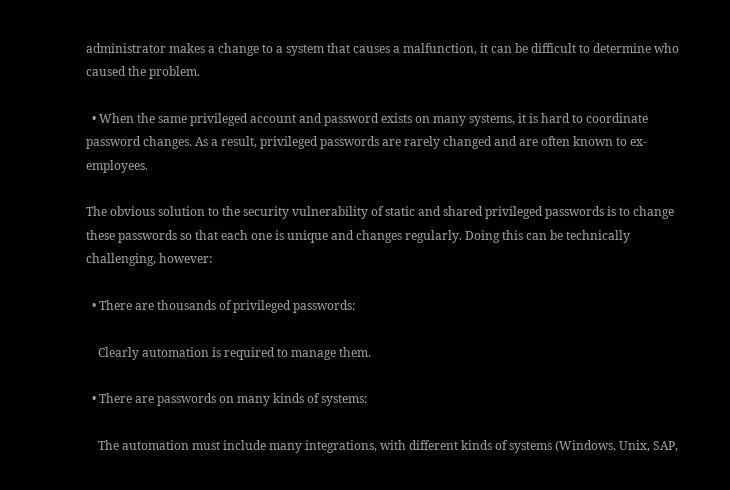administrator makes a change to a system that causes a malfunction, it can be difficult to determine who caused the problem.

  • When the same privileged account and password exists on many systems, it is hard to coordinate password changes. As a result, privileged passwords are rarely changed and are often known to ex-employees.

The obvious solution to the security vulnerability of static and shared privileged passwords is to change these passwords so that each one is unique and changes regularly. Doing this can be technically challenging, however:

  • There are thousands of privileged passwords:

    Clearly automation is required to manage them.

  • There are passwords on many kinds of systems:

    The automation must include many integrations, with different kinds of systems (Windows, Unix, SAP,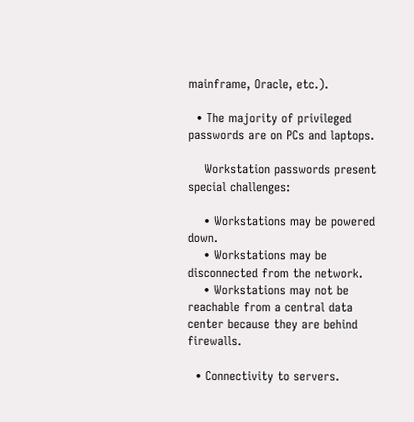mainframe, Oracle, etc.).

  • The majority of privileged passwords are on PCs and laptops.

    Workstation passwords present special challenges:

    • Workstations may be powered down.
    • Workstations may be disconnected from the network.
    • Workstations may not be reachable from a central data center because they are behind firewalls.

  • Connectivity to servers.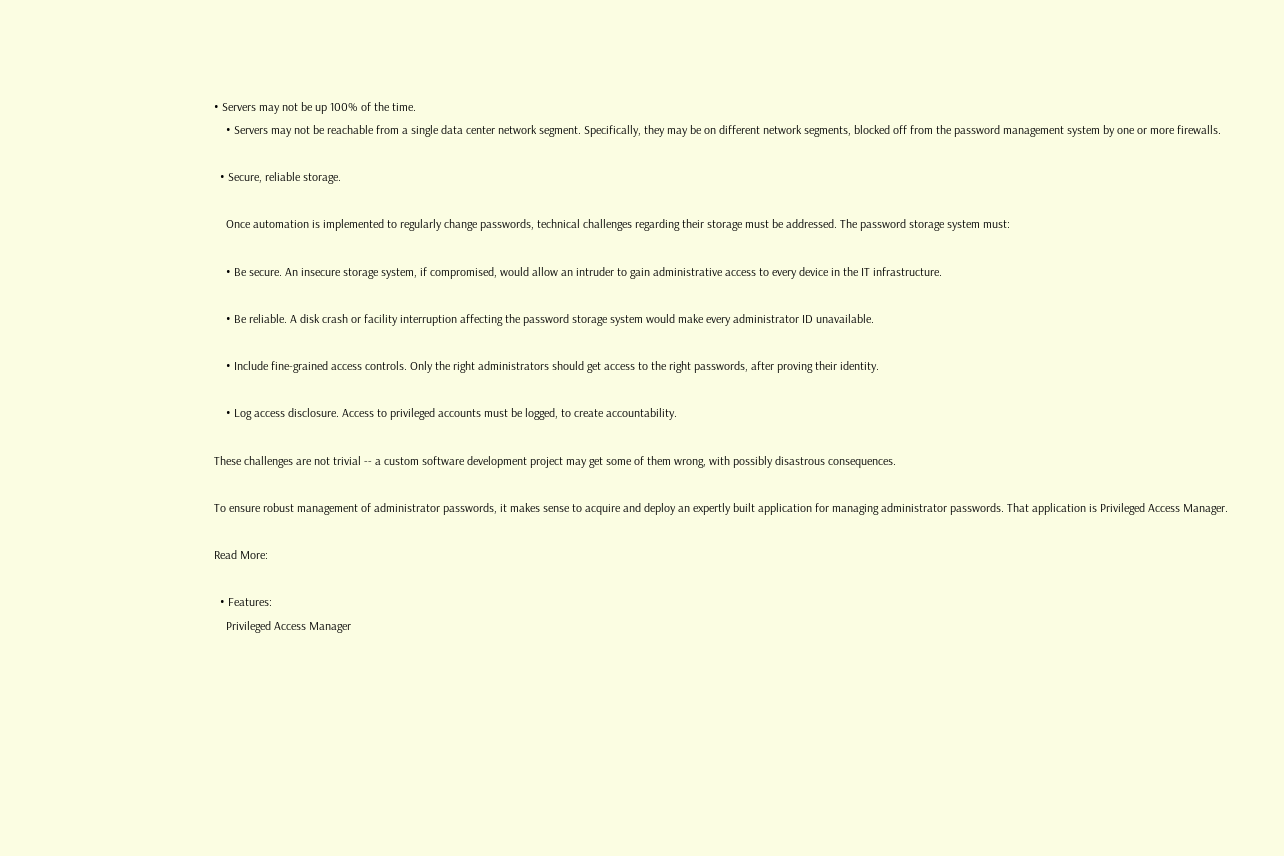• Servers may not be up 100% of the time.
    • Servers may not be reachable from a single data center network segment. Specifically, they may be on different network segments, blocked off from the password management system by one or more firewalls.

  • Secure, reliable storage.

    Once automation is implemented to regularly change passwords, technical challenges regarding their storage must be addressed. The password storage system must:

    • Be secure. An insecure storage system, if compromised, would allow an intruder to gain administrative access to every device in the IT infrastructure.

    • Be reliable. A disk crash or facility interruption affecting the password storage system would make every administrator ID unavailable.

    • Include fine-grained access controls. Only the right administrators should get access to the right passwords, after proving their identity.

    • Log access disclosure. Access to privileged accounts must be logged, to create accountability.

These challenges are not trivial -- a custom software development project may get some of them wrong, with possibly disastrous consequences.

To ensure robust management of administrator passwords, it makes sense to acquire and deploy an expertly built application for managing administrator passwords. That application is Privileged Access Manager.

Read More:

  • Features:
    Privileged Access Manager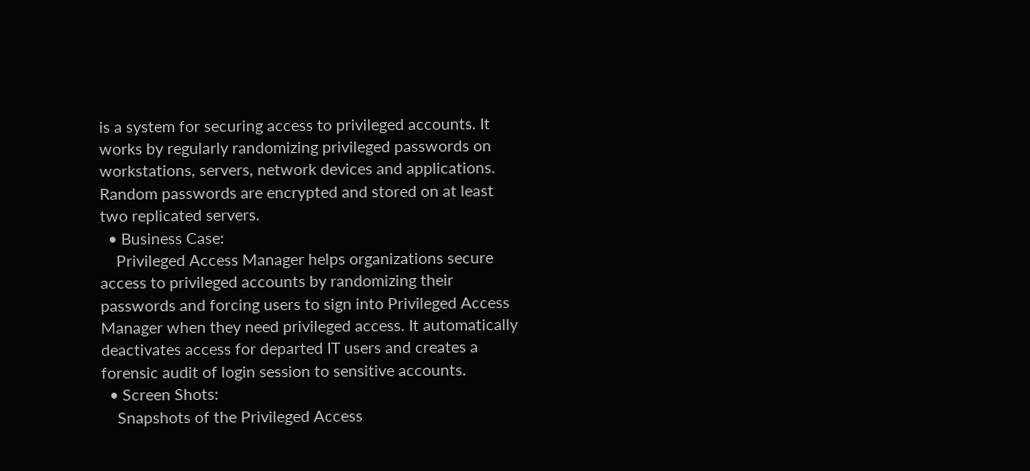is a system for securing access to privileged accounts. It works by regularly randomizing privileged passwords on workstations, servers, network devices and applications. Random passwords are encrypted and stored on at least two replicated servers.
  • Business Case:
    Privileged Access Manager helps organizations secure access to privileged accounts by randomizing their passwords and forcing users to sign into Privileged Access Manager when they need privileged access. It automatically deactivates access for departed IT users and creates a forensic audit of login session to sensitive accounts.
  • Screen Shots:
    Snapshots of the Privileged Access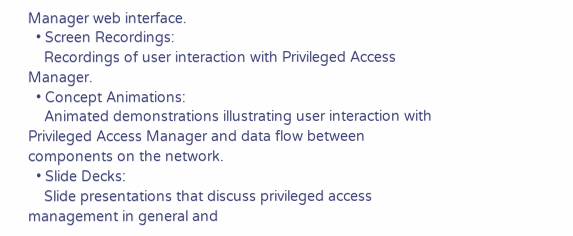Manager web interface.
  • Screen Recordings:
    Recordings of user interaction with Privileged Access Manager.
  • Concept Animations:
    Animated demonstrations illustrating user interaction with Privileged Access Manager and data flow between components on the network.
  • Slide Decks:
    Slide presentations that discuss privileged access management in general and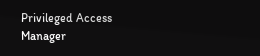Privileged Access Manager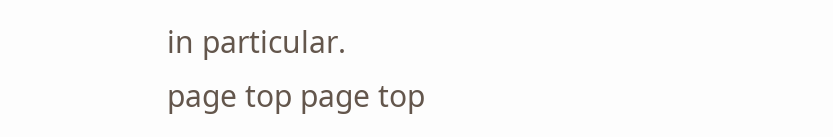in particular.
page top page top